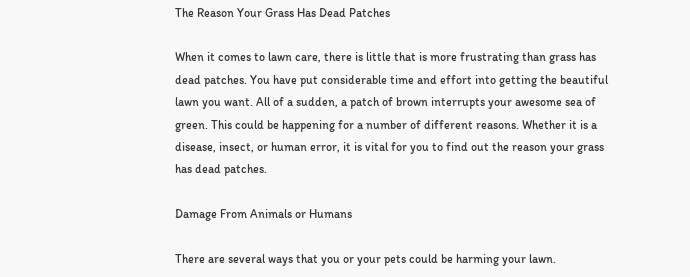The Reason Your Grass Has Dead Patches

When it comes to lawn care, there is little that is more frustrating than grass has dead patches. You have put considerable time and effort into getting the beautiful lawn you want. All of a sudden, a patch of brown interrupts your awesome sea of green. This could be happening for a number of different reasons. Whether it is a disease, insect, or human error, it is vital for you to find out the reason your grass has dead patches.

Damage From Animals or Humans

There are several ways that you or your pets could be harming your lawn.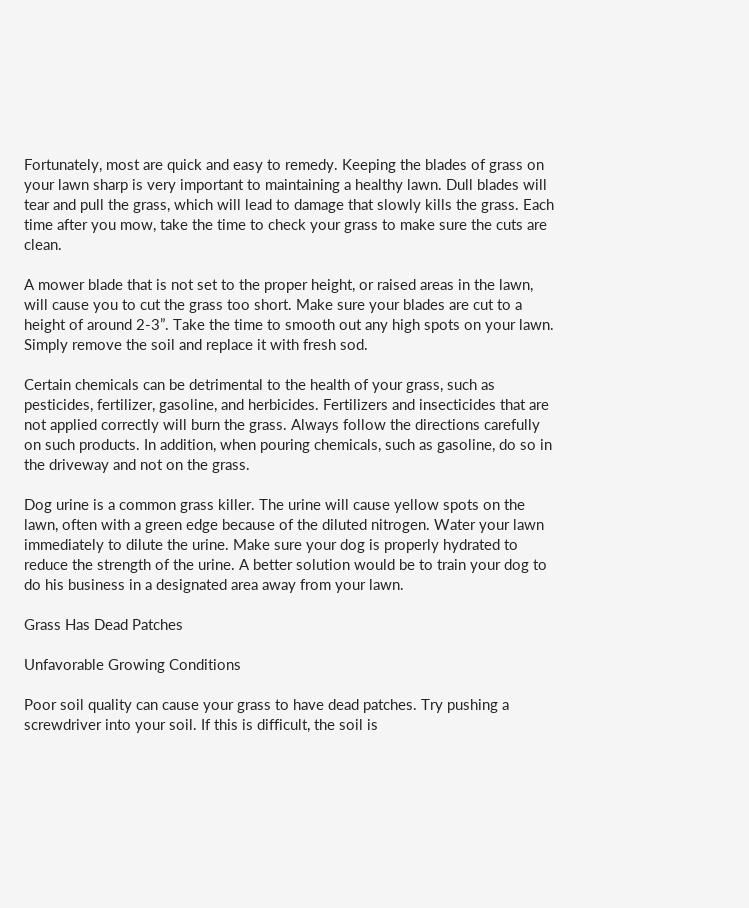Fortunately, most are quick and easy to remedy. Keeping the blades of grass on your lawn sharp is very important to maintaining a healthy lawn. Dull blades will tear and pull the grass, which will lead to damage that slowly kills the grass. Each time after you mow, take the time to check your grass to make sure the cuts are clean.

A mower blade that is not set to the proper height, or raised areas in the lawn, will cause you to cut the grass too short. Make sure your blades are cut to a height of around 2-3”. Take the time to smooth out any high spots on your lawn. Simply remove the soil and replace it with fresh sod.

Certain chemicals can be detrimental to the health of your grass, such as pesticides, fertilizer, gasoline, and herbicides. Fertilizers and insecticides that are not applied correctly will burn the grass. Always follow the directions carefully on such products. In addition, when pouring chemicals, such as gasoline, do so in the driveway and not on the grass.

Dog urine is a common grass killer. The urine will cause yellow spots on the lawn, often with a green edge because of the diluted nitrogen. Water your lawn immediately to dilute the urine. Make sure your dog is properly hydrated to reduce the strength of the urine. A better solution would be to train your dog to do his business in a designated area away from your lawn.

Grass Has Dead Patches

Unfavorable Growing Conditions

Poor soil quality can cause your grass to have dead patches. Try pushing a screwdriver into your soil. If this is difficult, the soil is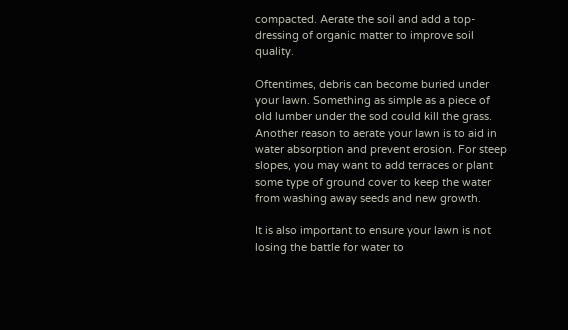compacted. Aerate the soil and add a top-dressing of organic matter to improve soil quality.

Oftentimes, debris can become buried under your lawn. Something as simple as a piece of old lumber under the sod could kill the grass. Another reason to aerate your lawn is to aid in water absorption and prevent erosion. For steep slopes, you may want to add terraces or plant some type of ground cover to keep the water from washing away seeds and new growth.

It is also important to ensure your lawn is not losing the battle for water to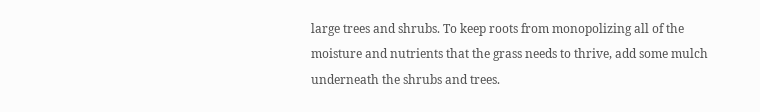large trees and shrubs. To keep roots from monopolizing all of the moisture and nutrients that the grass needs to thrive, add some mulch underneath the shrubs and trees.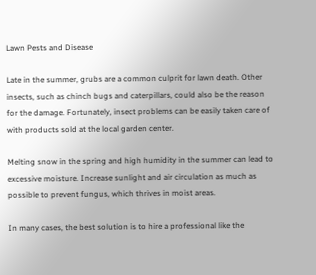Lawn Pests and Disease

Late in the summer, grubs are a common culprit for lawn death. Other insects, such as chinch bugs and caterpillars, could also be the reason for the damage. Fortunately, insect problems can be easily taken care of with products sold at the local garden center.

Melting snow in the spring and high humidity in the summer can lead to excessive moisture. Increase sunlight and air circulation as much as possible to prevent fungus, which thrives in moist areas.

In many cases, the best solution is to hire a professional like the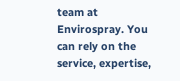team at Envirospray. You can rely on the service, expertise,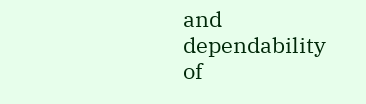and dependability of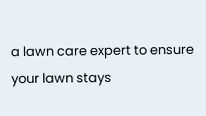a lawn care expert to ensure your lawn stays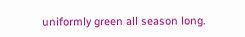uniformly green all season long.